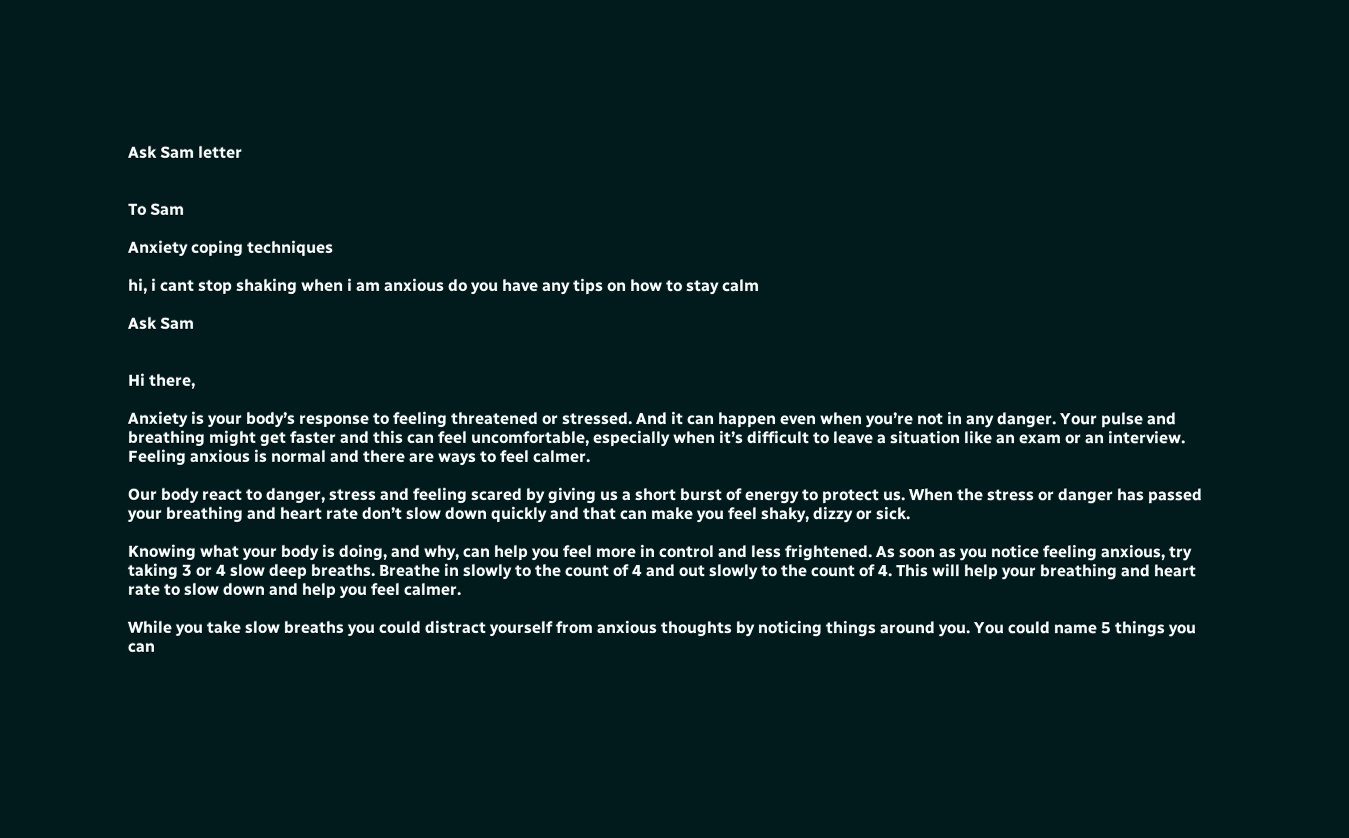Ask Sam letter


To Sam

Anxiety coping techniques

hi, i cant stop shaking when i am anxious do you have any tips on how to stay calm

Ask Sam


Hi there,

Anxiety is your body’s response to feeling threatened or stressed. And it can happen even when you’re not in any danger. Your pulse and breathing might get faster and this can feel uncomfortable, especially when it’s difficult to leave a situation like an exam or an interview. Feeling anxious is normal and there are ways to feel calmer.

Our body react to danger, stress and feeling scared by giving us a short burst of energy to protect us. When the stress or danger has passed your breathing and heart rate don’t slow down quickly and that can make you feel shaky, dizzy or sick.

Knowing what your body is doing, and why, can help you feel more in control and less frightened. As soon as you notice feeling anxious, try taking 3 or 4 slow deep breaths. Breathe in slowly to the count of 4 and out slowly to the count of 4. This will help your breathing and heart rate to slow down and help you feel calmer.

While you take slow breaths you could distract yourself from anxious thoughts by noticing things around you. You could name 5 things you can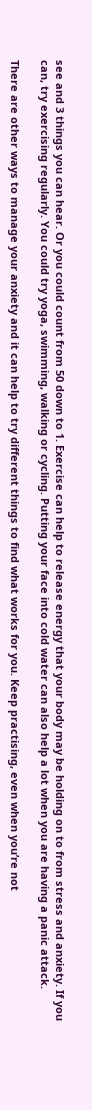see and 3 things you can hear. Or you could count from 50 down to 1. Exercise can help to release energy that your body may be holding on to from stress and anxiety. If you can, try exercising regularly. You could try yoga, swimming, walking or cycling. Putting your face into cold water can also help a lot when you are having a panic attack.

There are other ways to manage your anxiety and it can help to try different things to find what works for you. Keep practising, even when you’re not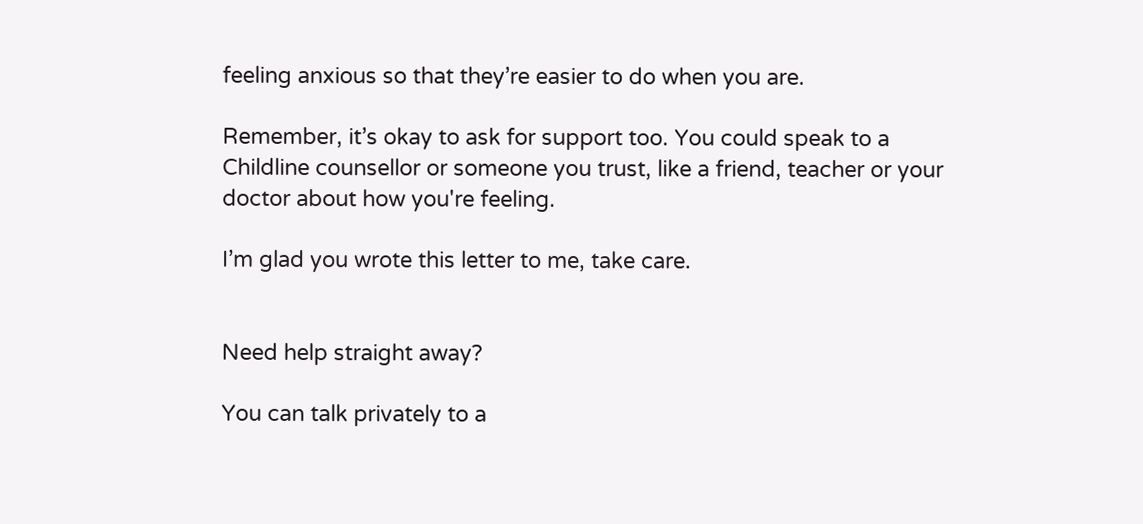feeling anxious so that they’re easier to do when you are.

Remember, it’s okay to ask for support too. You could speak to a Childline counsellor or someone you trust, like a friend, teacher or your doctor about how you're feeling.

I’m glad you wrote this letter to me, take care.


Need help straight away?

You can talk privately to a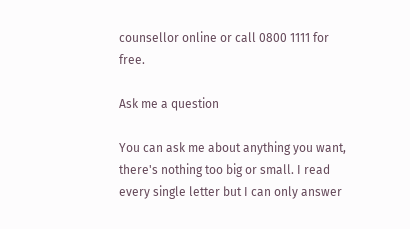counsellor online or call 0800 1111 for free.

Ask me a question

You can ask me about anything you want, there's nothing too big or small. I read every single letter but I can only answer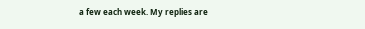a few each week. My replies are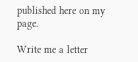published here on my page.

Write me a letter